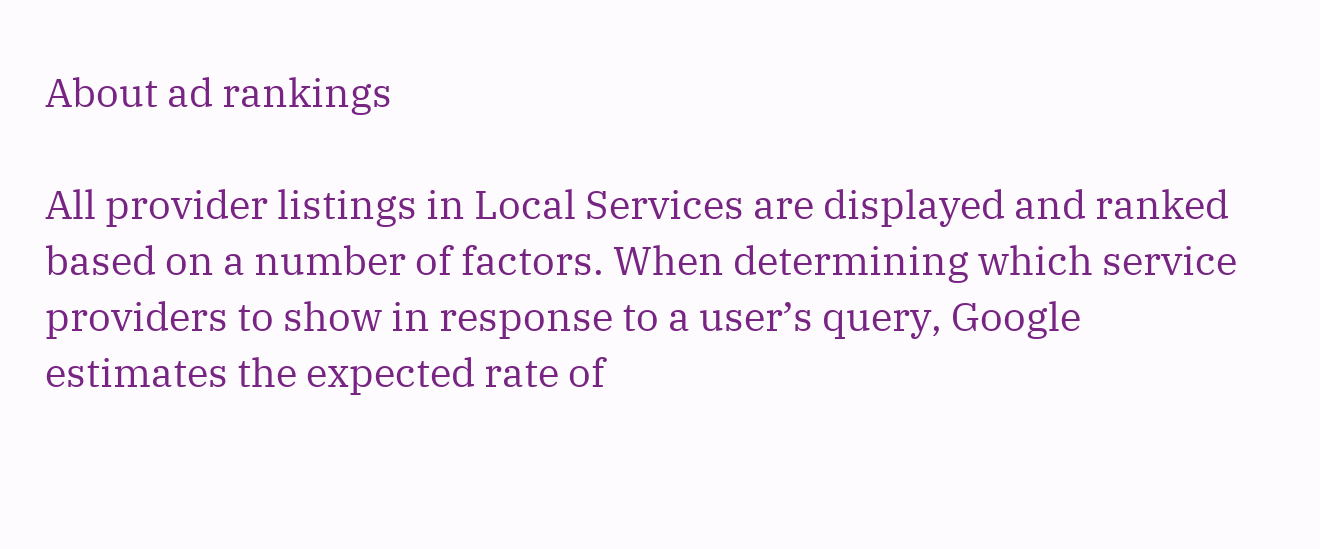About ad rankings

All provider listings in Local Services are displayed and ranked based on a number of factors. When determining which service providers to show in response to a user’s query, Google estimates the expected rate of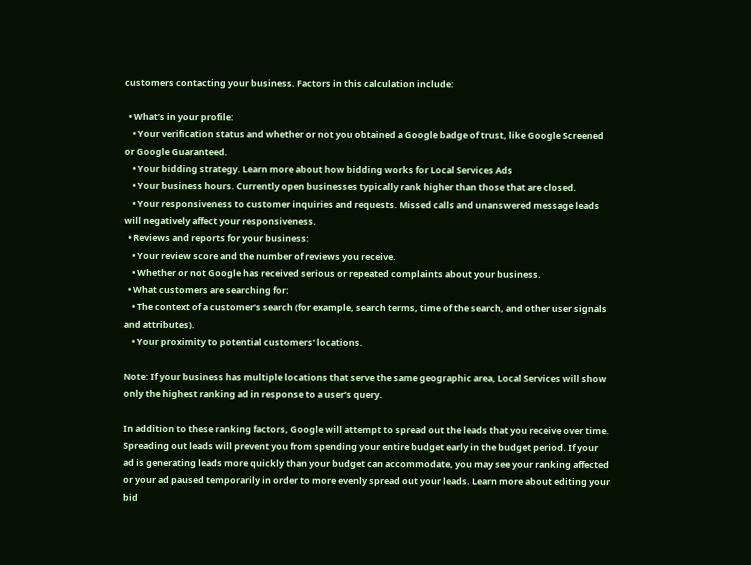customers contacting your business. Factors in this calculation include:

  • What’s in your profile:
    • Your verification status and whether or not you obtained a Google badge of trust, like Google Screened or Google Guaranteed.
    • Your bidding strategy. Learn more about how bidding works for Local Services Ads
    • Your business hours. Currently open businesses typically rank higher than those that are closed.
    • Your responsiveness to customer inquiries and requests. Missed calls and unanswered message leads will negatively affect your responsiveness.
  • Reviews and reports for your business:
    • Your review score and the number of reviews you receive.
    • Whether or not Google has received serious or repeated complaints about your business.
  • What customers are searching for:
    • The context of a customer’s search (for example, search terms, time of the search, and other user signals and attributes).
    • Your proximity to potential customers' locations.

Note: If your business has multiple locations that serve the same geographic area, Local Services will show only the highest ranking ad in response to a user’s query.

In addition to these ranking factors, Google will attempt to spread out the leads that you receive over time. Spreading out leads will prevent you from spending your entire budget early in the budget period. If your ad is generating leads more quickly than your budget can accommodate, you may see your ranking affected or your ad paused temporarily in order to more evenly spread out your leads. Learn more about editing your bid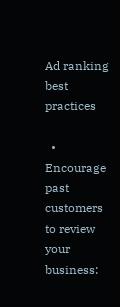Ad ranking best practices

  • Encourage past customers to review your business: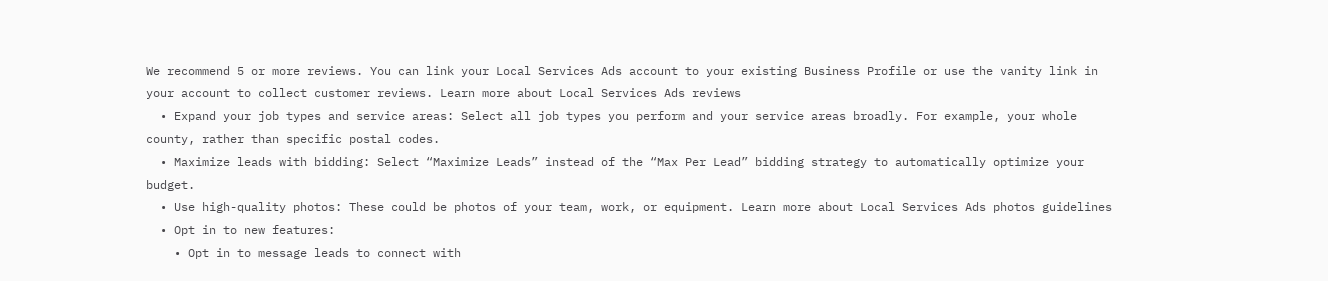We recommend 5 or more reviews. You can link your Local Services Ads account to your existing Business Profile or use the vanity link in your account to collect customer reviews. Learn more about Local Services Ads reviews
  • Expand your job types and service areas: Select all job types you perform and your service areas broadly. For example, your whole county, rather than specific postal codes.
  • Maximize leads with bidding: Select “Maximize Leads” instead of the “Max Per Lead” bidding strategy to automatically optimize your budget.
  • Use high-quality photos: These could be photos of your team, work, or equipment. Learn more about Local Services Ads photos guidelines
  • Opt in to new features:
    • Opt in to message leads to connect with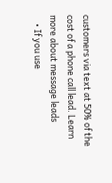customers via text at 50% of the cost of a phone call lead. Learn more about message leads
    • If you use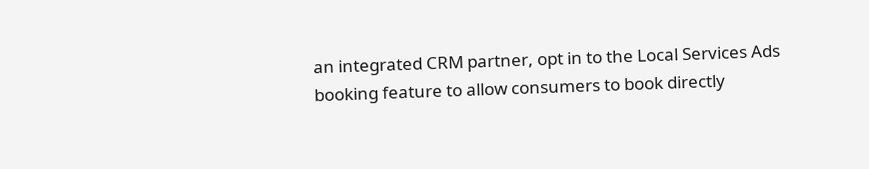an integrated CRM partner, opt in to the Local Services Ads booking feature to allow consumers to book directly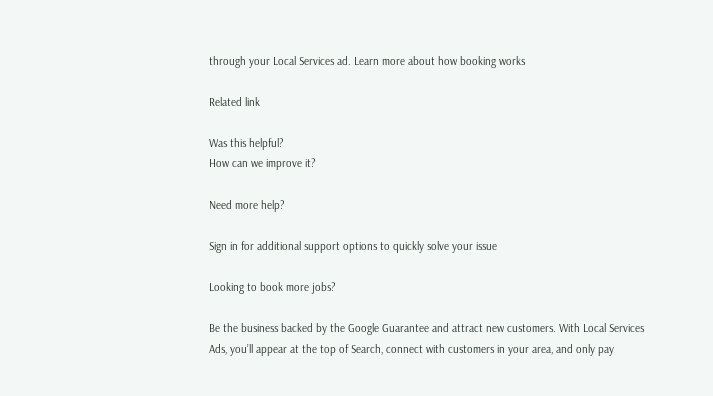through your Local Services ad. Learn more about how booking works

Related link

Was this helpful?
How can we improve it?

Need more help?

Sign in for additional support options to quickly solve your issue

Looking to book more jobs?

Be the business backed by the Google Guarantee and attract new customers. With Local Services Ads, you’ll appear at the top of Search, connect with customers in your area, and only pay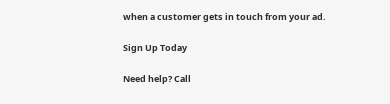when a customer gets in touch from your ad.

Sign Up Today

Need help? Call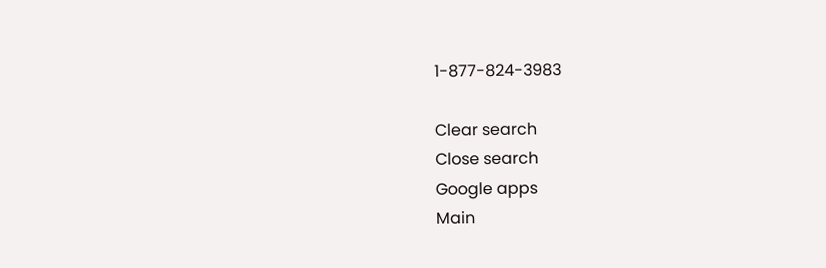1-877-824-3983

Clear search
Close search
Google apps
Main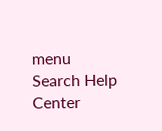menu
Search Help Center